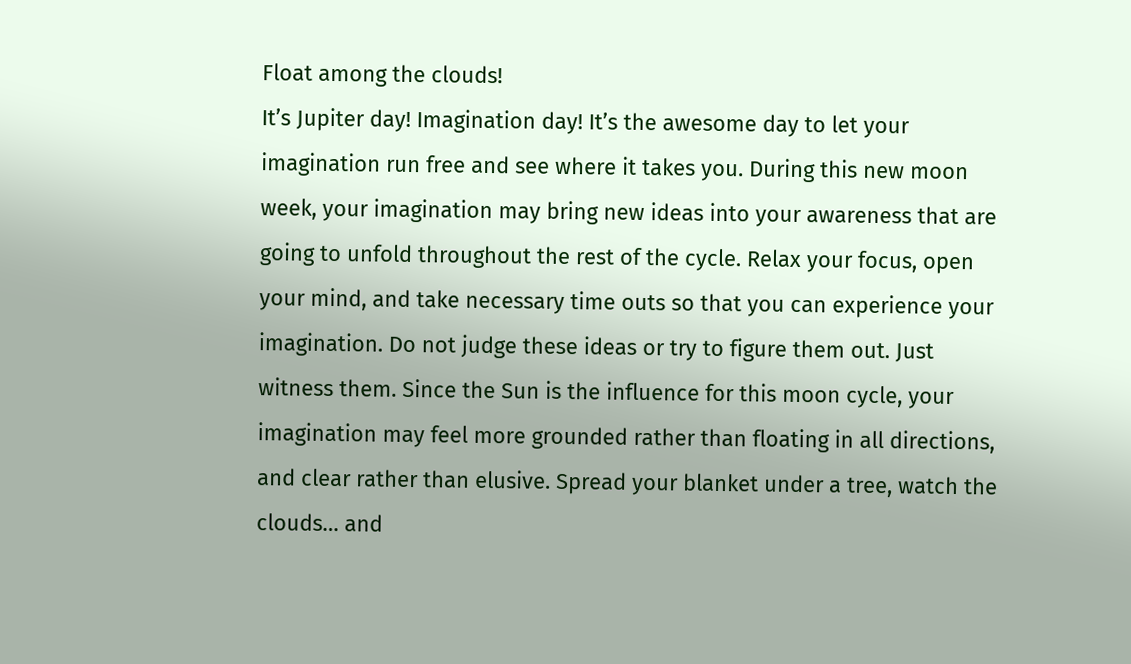Float among the clouds!
It’s Jupiter day! Imagination day! It’s the awesome day to let your imagination run free and see where it takes you. During this new moon week, your imagination may bring new ideas into your awareness that are going to unfold throughout the rest of the cycle. Relax your focus, open your mind, and take necessary time outs so that you can experience your imagination. Do not judge these ideas or try to figure them out. Just witness them. Since the Sun is the influence for this moon cycle, your imagination may feel more grounded rather than floating in all directions, and clear rather than elusive. Spread your blanket under a tree, watch the clouds… and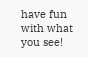have fun with what you see!